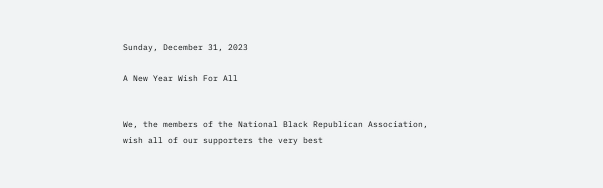Sunday, December 31, 2023

A New Year Wish For All


We, the members of the National Black Republican Association, wish all of our supporters the very best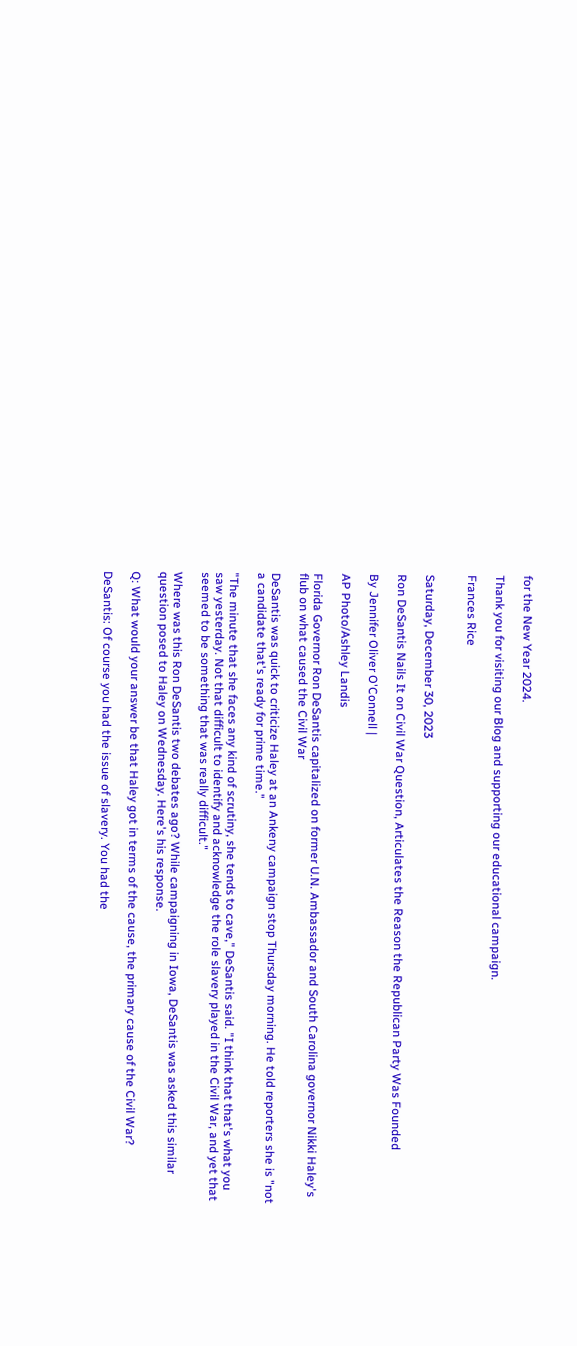for the New Year 2024.

Thank you for visiting our Blog and supporting our educational campaign.

Frances Rice


Saturday, December 30, 2023

Ron DeSantis Nails It on Civil War Question, Articulates the Reason the Republican Party Was Founded

By Jennifer Oliver O'Connell |

AP Photo/Ashley Landis

Florida Governor Ron DeSantis capitalized on former U.N. Ambassador and South Carolina governor Nikki Haley's flub on what caused the Civil War

DeSantis was quick to criticize Haley at an Ankeny campaign stop Thursday morning. He told reporters she is "not a candidate that's ready for prime time."

"The minute that she faces any kind of scrutiny, she tends to cave," DeSantis said. "I think that that's what you saw yesterday. Not that difficult to identify and acknowledge the role slavery played in the Civil War, and yet that seemed to be something that was really difficult."

Where was this Ron DeSantis two debates ago? While campaigning in Iowa, DeSantis was asked this similar question posed to Haley on Wednesday. Here's his response.

Q: What would your answer be that Haley got in terms of the cause, the primary cause of the Civil War?

DeSantis: Of course you had the issue of slavery. You had the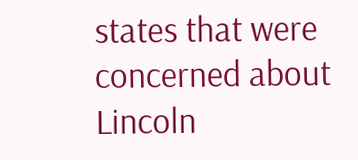states that were concerned about Lincoln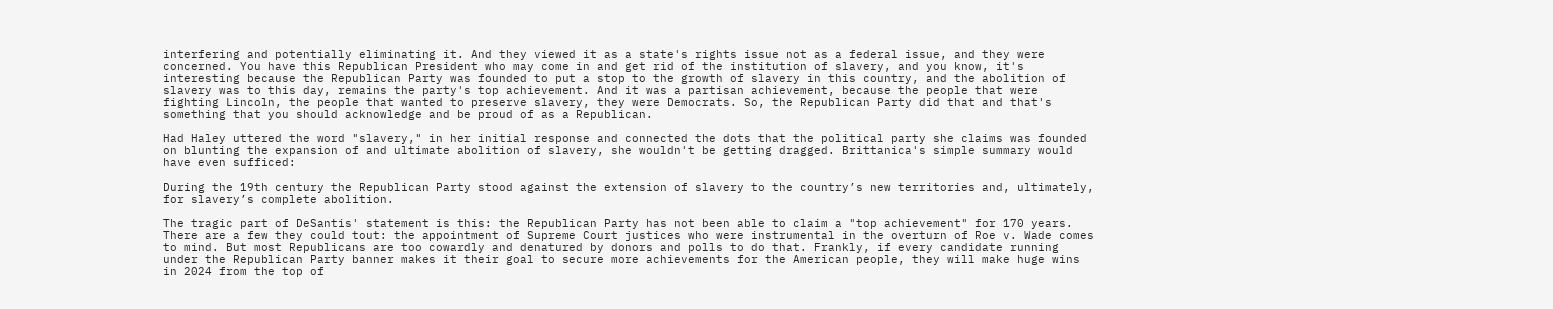interfering and potentially eliminating it. And they viewed it as a state's rights issue not as a federal issue, and they were concerned. You have this Republican President who may come in and get rid of the institution of slavery, and you know, it's interesting because the Republican Party was founded to put a stop to the growth of slavery in this country, and the abolition of slavery was to this day, remains the party's top achievement. And it was a partisan achievement, because the people that were fighting Lincoln, the people that wanted to preserve slavery, they were Democrats. So, the Republican Party did that and that's something that you should acknowledge and be proud of as a Republican.

Had Haley uttered the word "slavery," in her initial response and connected the dots that the political party she claims was founded on blunting the expansion of and ultimate abolition of slavery, she wouldn't be getting dragged. Brittanica's simple summary would have even sufficed:

During the 19th century the Republican Party stood against the extension of slavery to the country’s new territories and, ultimately, for slavery’s complete abolition.

The tragic part of DeSantis' statement is this: the Republican Party has not been able to claim a "top achievement" for 170 years. There are a few they could tout: the appointment of Supreme Court justices who were instrumental in the overturn of Roe v. Wade comes to mind. But most Republicans are too cowardly and denatured by donors and polls to do that. Frankly, if every candidate running under the Republican Party banner makes it their goal to secure more achievements for the American people, they will make huge wins in 2024 from the top of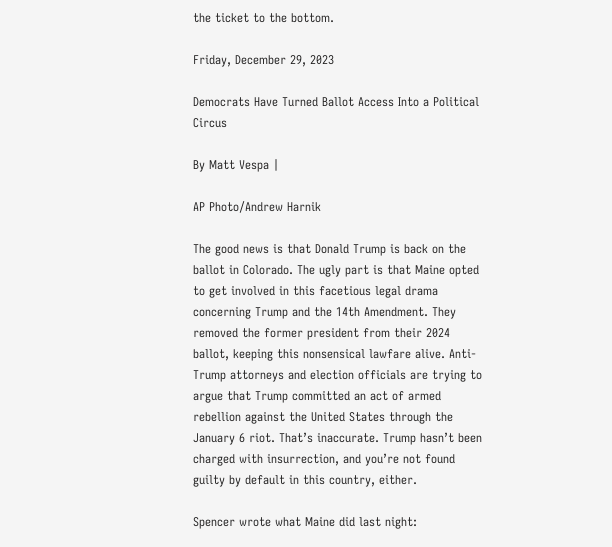the ticket to the bottom.

Friday, December 29, 2023

Democrats Have Turned Ballot Access Into a Political Circus

By Matt Vespa |

AP Photo/Andrew Harnik

The good news is that Donald Trump is back on the ballot in Colorado. The ugly part is that Maine opted to get involved in this facetious legal drama concerning Trump and the 14th Amendment. They removed the former president from their 2024 ballot, keeping this nonsensical lawfare alive. Anti-Trump attorneys and election officials are trying to argue that Trump committed an act of armed rebellion against the United States through the January 6 riot. That’s inaccurate. Trump hasn’t been charged with insurrection, and you’re not found guilty by default in this country, either.

Spencer wrote what Maine did last night: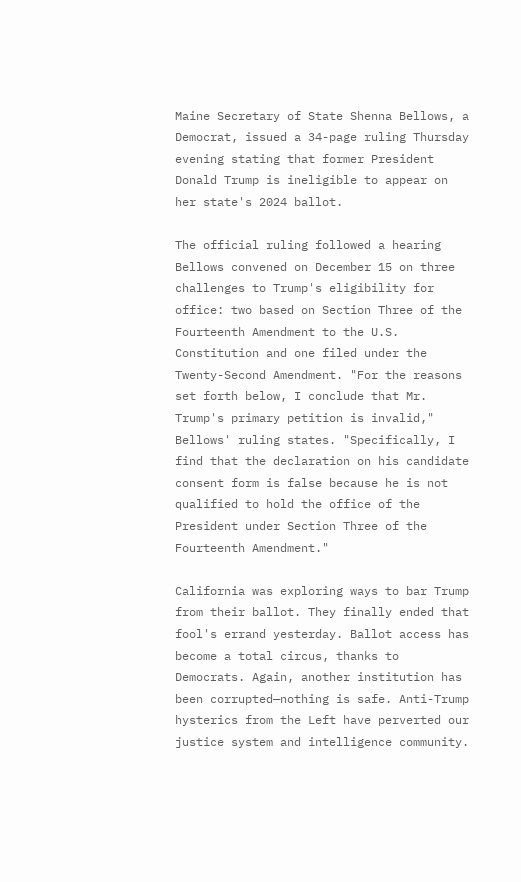Maine Secretary of State Shenna Bellows, a Democrat, issued a 34-page ruling Thursday evening stating that former President Donald Trump is ineligible to appear on her state's 2024 ballot.

The official ruling followed a hearing Bellows convened on December 15 on three challenges to Trump's eligibility for office: two based on Section Three of the Fourteenth Amendment to the U.S. Constitution and one filed under the Twenty-Second Amendment. "For the reasons set forth below, I conclude that Mr. Trump's primary petition is invalid," Bellows' ruling states. "Specifically, I find that the declaration on his candidate consent form is false because he is not qualified to hold the office of the President under Section Three of the Fourteenth Amendment."

California was exploring ways to bar Trump from their ballot. They finally ended that fool's errand yesterday. Ballot access has become a total circus, thanks to Democrats. Again, another institution has been corrupted—nothing is safe. Anti-Trump hysterics from the Left have perverted our justice system and intelligence community.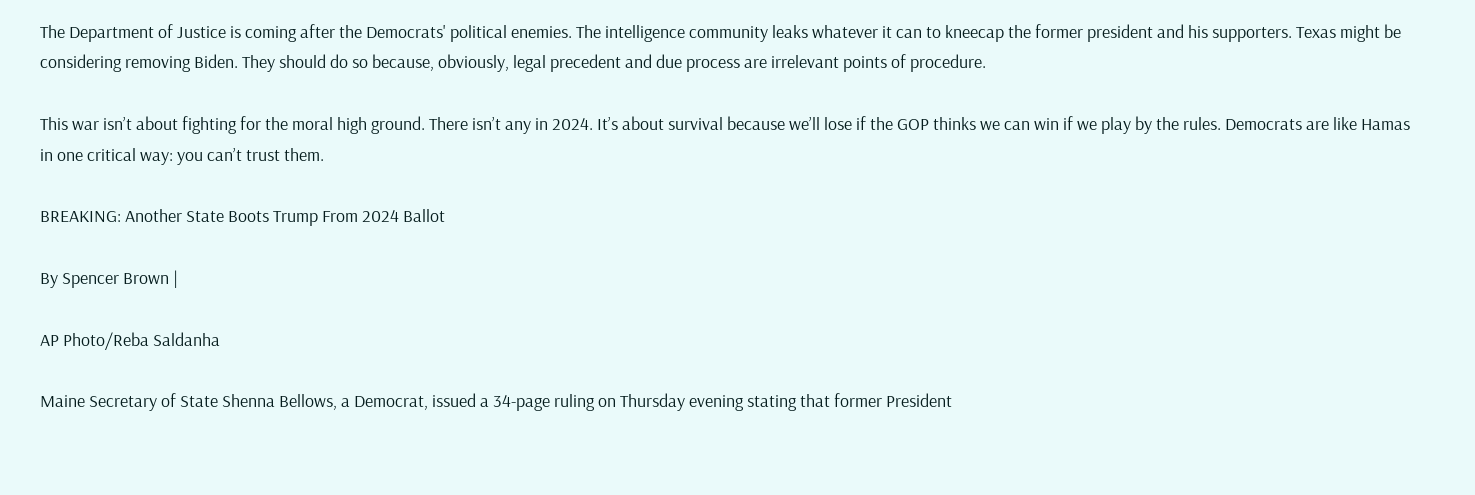The Department of Justice is coming after the Democrats' political enemies. The intelligence community leaks whatever it can to kneecap the former president and his supporters. Texas might be considering removing Biden. They should do so because, obviously, legal precedent and due process are irrelevant points of procedure.

This war isn’t about fighting for the moral high ground. There isn’t any in 2024. It’s about survival because we’ll lose if the GOP thinks we can win if we play by the rules. Democrats are like Hamas in one critical way: you can’t trust them.

BREAKING: Another State Boots Trump From 2024 Ballot

By Spencer Brown |

AP Photo/Reba Saldanha

Maine Secretary of State Shenna Bellows, a Democrat, issued a 34-page ruling on Thursday evening stating that former President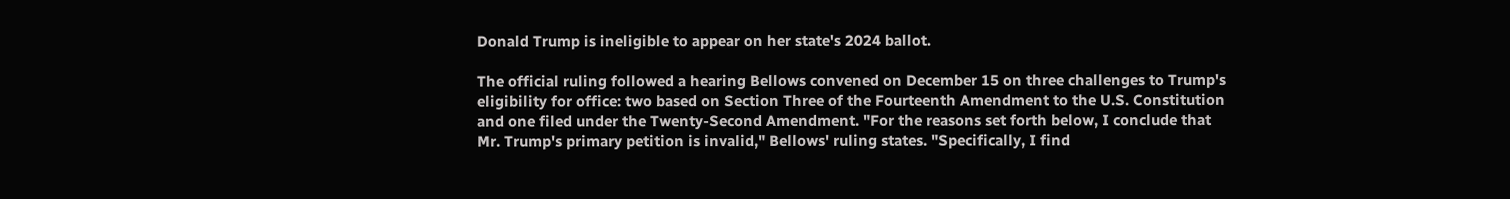Donald Trump is ineligible to appear on her state's 2024 ballot.

The official ruling followed a hearing Bellows convened on December 15 on three challenges to Trump's eligibility for office: two based on Section Three of the Fourteenth Amendment to the U.S. Constitution and one filed under the Twenty-Second Amendment. "For the reasons set forth below, I conclude that Mr. Trump's primary petition is invalid," Bellows' ruling states. "Specifically, I find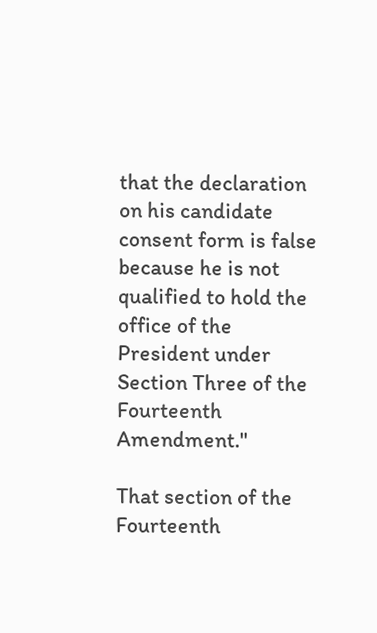that the declaration on his candidate consent form is false because he is not qualified to hold the office of the President under Section Three of the Fourteenth Amendment."

That section of the Fourteenth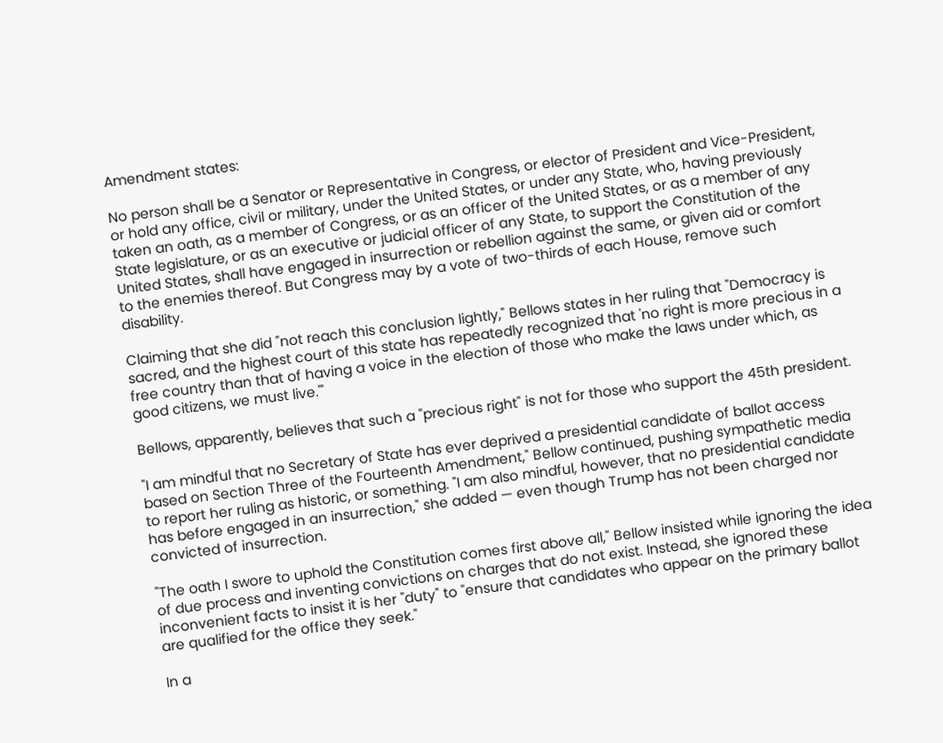Amendment states:

No person shall be a Senator or Representative in Congress, or elector of President and Vice-President, or hold any office, civil or military, under the United States, or under any State, who, having previously taken an oath, as a member of Congress, or as an officer of the United States, or as a member of any State legislature, or as an executive or judicial officer of any State, to support the Constitution of the United States, shall have engaged in insurrection or rebellion against the same, or given aid or comfort to the enemies thereof. But Congress may by a vote of two-thirds of each House, remove such disability.

Claiming that she did "not reach this conclusion lightly," Bellows states in her ruling that "Democracy is sacred, and the highest court of this state has repeatedly recognized that 'no right is more precious in a free country than that of having a voice in the election of those who make the laws under which, as good citizens, we must live.'"

Bellows, apparently, believes that such a "precious right" is not for those who support the 45th president.

"I am mindful that no Secretary of State has ever deprived a presidential candidate of ballot access based on Section Three of the Fourteenth Amendment," Bellow continued, pushing sympathetic media to report her ruling as historic, or something. "I am also mindful, however, that no presidential candidate has before engaged in an insurrection," she added — even though Trump has not been charged nor convicted of insurrection.

"The oath I swore to uphold the Constitution comes first above all," Bellow insisted while ignoring the idea of due process and inventing convictions on charges that do not exist. Instead, she ignored these inconvenient facts to insist it is her "duty" to "ensure that candidates who appear on the primary ballot are qualified for the office they seek."

In a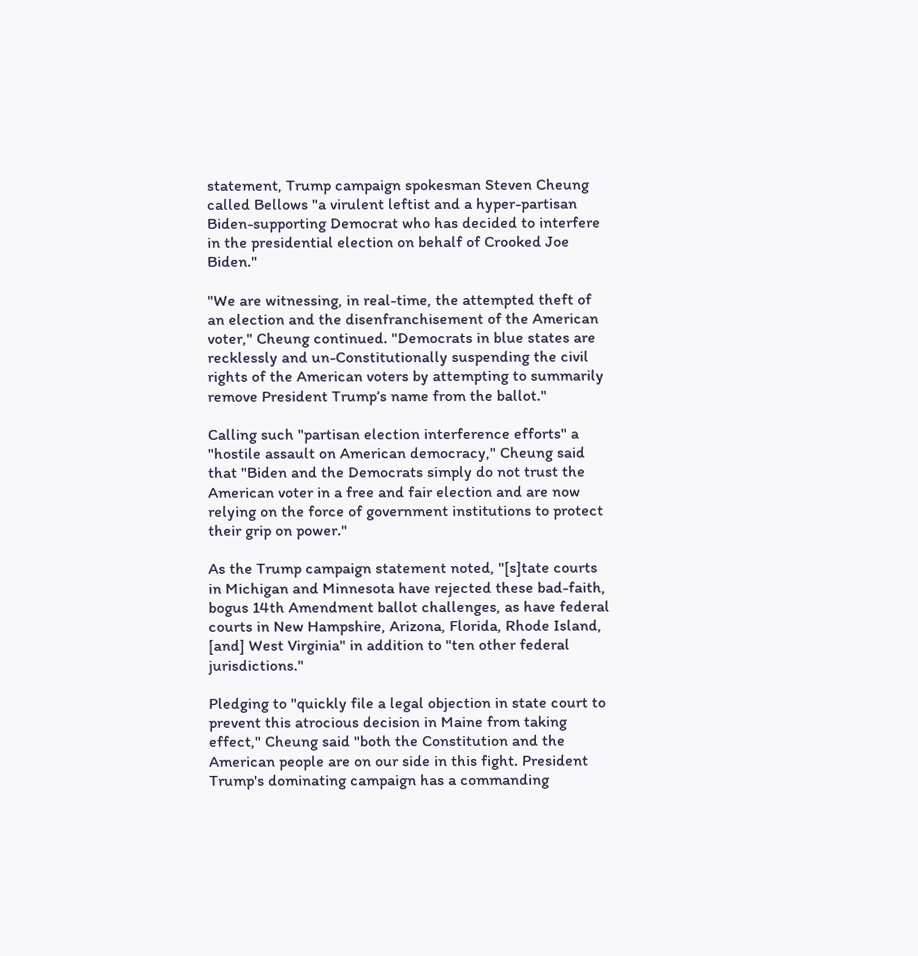statement, Trump campaign spokesman Steven Cheung called Bellows "a virulent leftist and a hyper-partisan Biden-supporting Democrat who has decided to interfere in the presidential election on behalf of Crooked Joe Biden."

"We are witnessing, in real-time, the attempted theft of an election and the disenfranchisement of the American voter," Cheung continued. "Democrats in blue states are recklessly and un-Constitutionally suspending the civil rights of the American voters by attempting to summarily remove President Trump’s name from the ballot."

Calling such "partisan election interference efforts" a "hostile assault on American democracy," Cheung said that "Biden and the Democrats simply do not trust the American voter in a free and fair election and are now relying on the force of government institutions to protect their grip on power."

As the Trump campaign statement noted, "[s]tate courts in Michigan and Minnesota have rejected these bad-faith, bogus 14th Amendment ballot challenges, as have federal courts in New Hampshire, Arizona, Florida, Rhode Island, [and] West Virginia" in addition to "ten other federal jurisdictions."

Pledging to "quickly file a legal objection in state court to prevent this atrocious decision in Maine from taking effect," Cheung said "both the Constitution and the American people are on our side in this fight. President Trump's dominating campaign has a commanding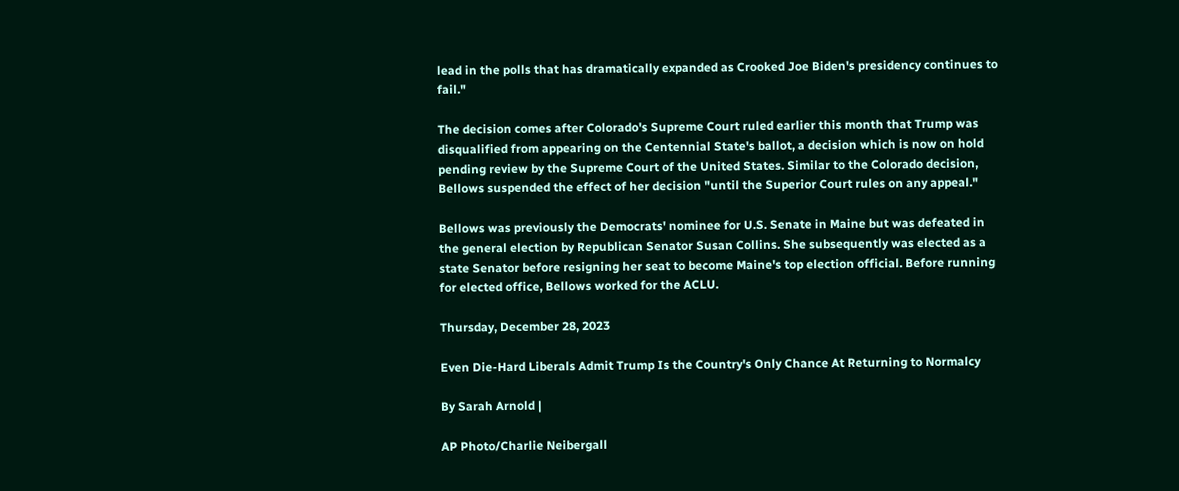lead in the polls that has dramatically expanded as Crooked Joe Biden's presidency continues to fail."

The decision comes after Colorado's Supreme Court ruled earlier this month that Trump was disqualified from appearing on the Centennial State's ballot, a decision which is now on hold pending review by the Supreme Court of the United States. Similar to the Colorado decision, Bellows suspended the effect of her decision "until the Superior Court rules on any appeal."

Bellows was previously the Democrats' nominee for U.S. Senate in Maine but was defeated in the general election by Republican Senator Susan Collins. She subsequently was elected as a state Senator before resigning her seat to become Maine's top election official. Before running for elected office, Bellows worked for the ACLU.

Thursday, December 28, 2023

Even Die-Hard Liberals Admit Trump Is the Country's Only Chance At Returning to Normalcy

By Sarah Arnold |

AP Photo/Charlie Neibergall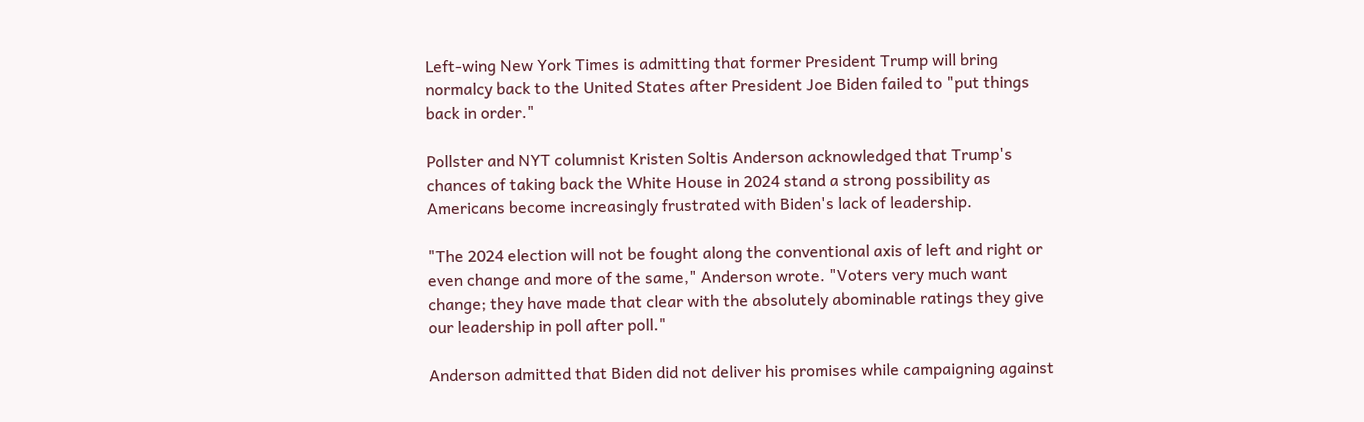Left-wing New York Times is admitting that former President Trump will bring normalcy back to the United States after President Joe Biden failed to "put things back in order."

Pollster and NYT columnist Kristen Soltis Anderson acknowledged that Trump's chances of taking back the White House in 2024 stand a strong possibility as Americans become increasingly frustrated with Biden's lack of leadership.

"The 2024 election will not be fought along the conventional axis of left and right or even change and more of the same," Anderson wrote. "Voters very much want change; they have made that clear with the absolutely abominable ratings they give our leadership in poll after poll."

Anderson admitted that Biden did not deliver his promises while campaigning against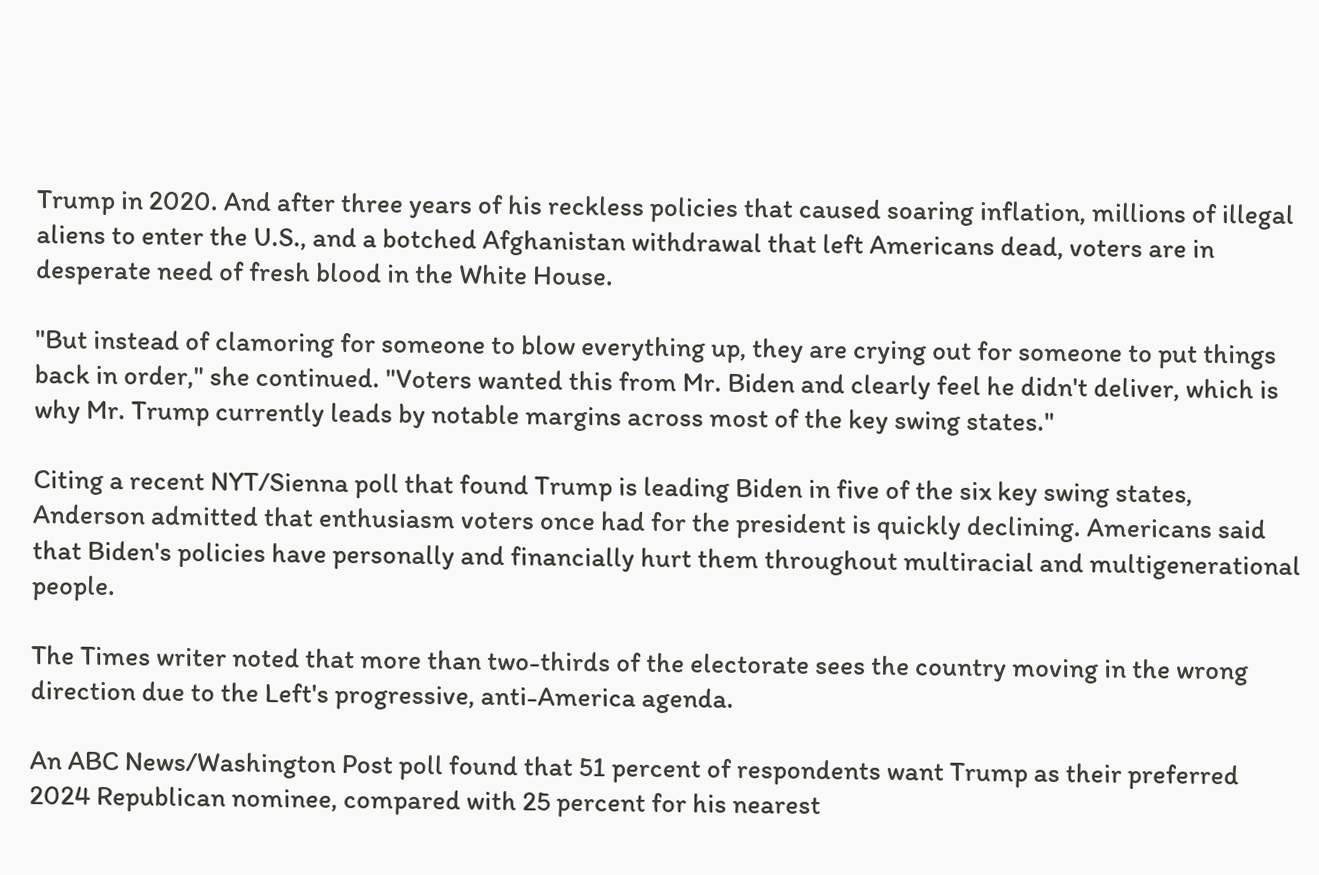Trump in 2020. And after three years of his reckless policies that caused soaring inflation, millions of illegal aliens to enter the U.S., and a botched Afghanistan withdrawal that left Americans dead, voters are in desperate need of fresh blood in the White House.

"But instead of clamoring for someone to blow everything up, they are crying out for someone to put things back in order," she continued. "Voters wanted this from Mr. Biden and clearly feel he didn't deliver, which is why Mr. Trump currently leads by notable margins across most of the key swing states."

Citing a recent NYT/Sienna poll that found Trump is leading Biden in five of the six key swing states, Anderson admitted that enthusiasm voters once had for the president is quickly declining. Americans said that Biden's policies have personally and financially hurt them throughout multiracial and multigenerational people.

The Times writer noted that more than two-thirds of the electorate sees the country moving in the wrong direction due to the Left's progressive, anti-America agenda.

An ABC News/Washington Post poll found that 51 percent of respondents want Trump as their preferred 2024 Republican nominee, compared with 25 percent for his nearest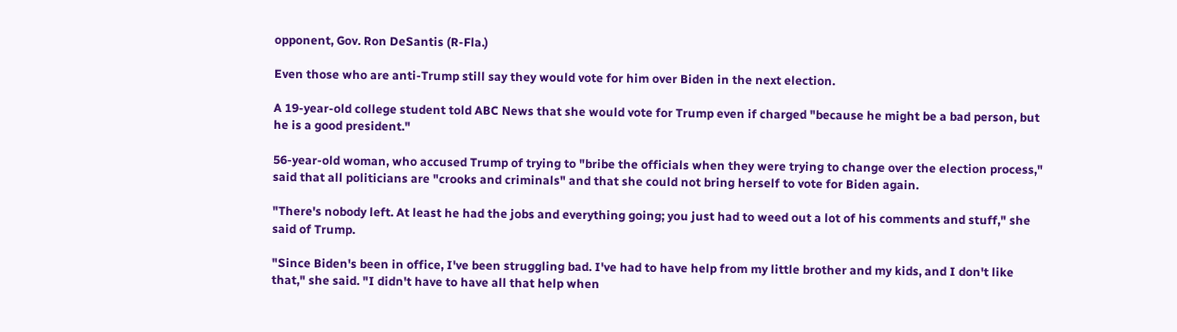opponent, Gov. Ron DeSantis (R-Fla.)

Even those who are anti-Trump still say they would vote for him over Biden in the next election.

A 19-year-old college student told ABC News that she would vote for Trump even if charged "because he might be a bad person, but he is a good president."

56-year-old woman, who accused Trump of trying to "bribe the officials when they were trying to change over the election process," said that all politicians are "crooks and criminals" and that she could not bring herself to vote for Biden again.

"There's nobody left. At least he had the jobs and everything going; you just had to weed out a lot of his comments and stuff," she said of Trump.

"Since Biden's been in office, I've been struggling bad. I've had to have help from my little brother and my kids, and I don't like that," she said. "I didn't have to have all that help when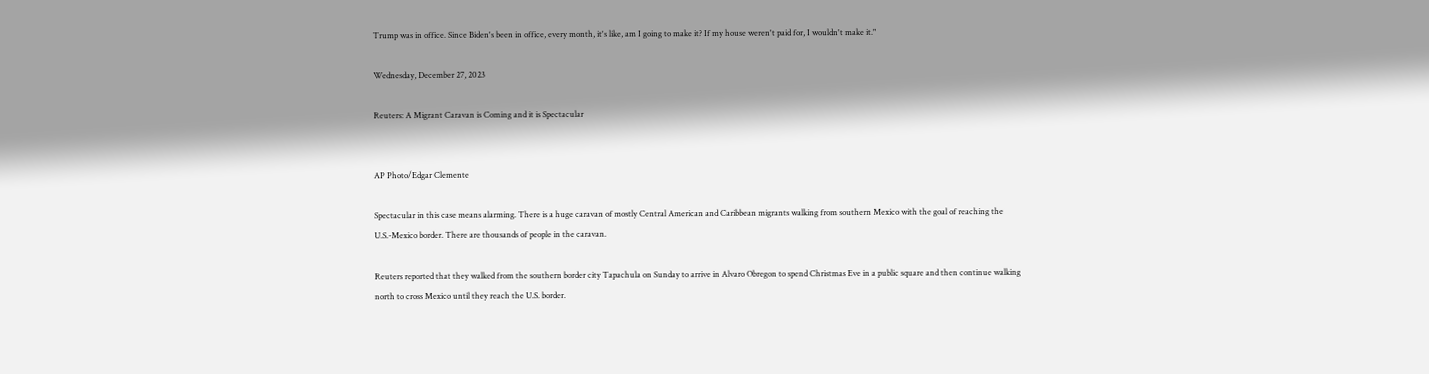Trump was in office. Since Biden's been in office, every month, it's like, am I going to make it? If my house weren't paid for, I wouldn't make it."

Wednesday, December 27, 2023

Reuters: A Migrant Caravan is Coming and it is Spectacular


AP Photo/Edgar Clemente

Spectacular in this case means alarming. There is a huge caravan of mostly Central American and Caribbean migrants walking from southern Mexico with the goal of reaching the U.S.-Mexico border. There are thousands of people in the caravan.

Reuters reported that they walked from the southern border city Tapachula on Sunday to arrive in Alvaro Obregon to spend Christmas Eve in a public square and then continue walking north to cross Mexico until they reach the U.S. border.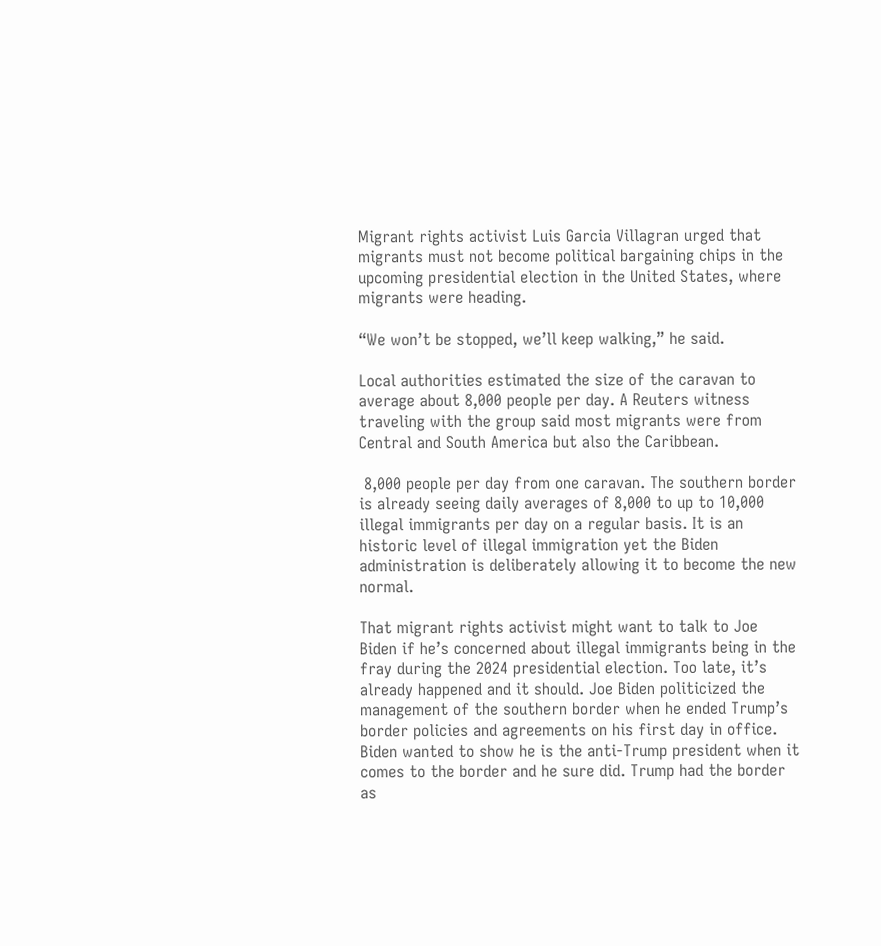Migrant rights activist Luis Garcia Villagran urged that migrants must not become political bargaining chips in the upcoming presidential election in the United States, where migrants were heading.

“We won’t be stopped, we’ll keep walking,” he said.

Local authorities estimated the size of the caravan to average about 8,000 people per day. A Reuters witness traveling with the group said most migrants were from Central and South America but also the Caribbean.

 8,000 people per day from one caravan. The southern border is already seeing daily averages of 8,000 to up to 10,000 illegal immigrants per day on a regular basis. It is an historic level of illegal immigration yet the Biden administration is deliberately allowing it to become the new normal.

That migrant rights activist might want to talk to Joe Biden if he’s concerned about illegal immigrants being in the fray during the 2024 presidential election. Too late, it’s already happened and it should. Joe Biden politicized the management of the southern border when he ended Trump’s border policies and agreements on his first day in office. Biden wanted to show he is the anti-Trump president when it comes to the border and he sure did. Trump had the border as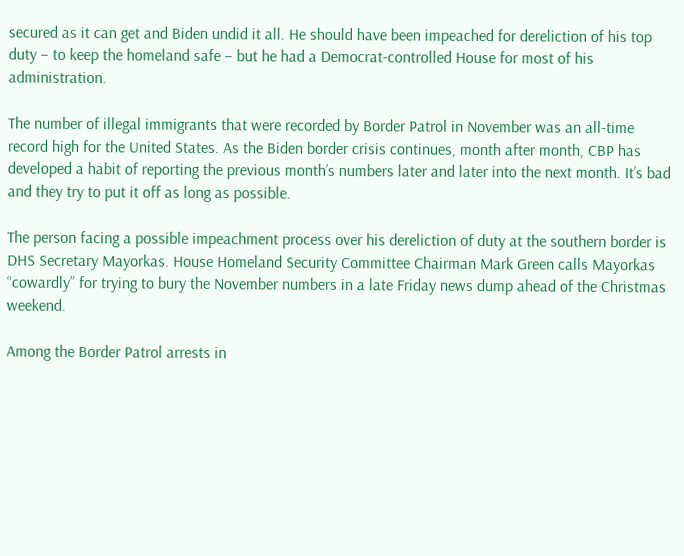secured as it can get and Biden undid it all. He should have been impeached for dereliction of his top duty – to keep the homeland safe – but he had a Democrat-controlled House for most of his administration.

The number of illegal immigrants that were recorded by Border Patrol in November was an all-time record high for the United States. As the Biden border crisis continues, month after month, CBP has developed a habit of reporting the previous month’s numbers later and later into the next month. It’s bad and they try to put it off as long as possible.

The person facing a possible impeachment process over his dereliction of duty at the southern border is DHS Secretary Mayorkas. House Homeland Security Committee Chairman Mark Green calls Mayorkas “cowardly” for trying to bury the November numbers in a late Friday news dump ahead of the Christmas weekend.

Among the Border Patrol arrests in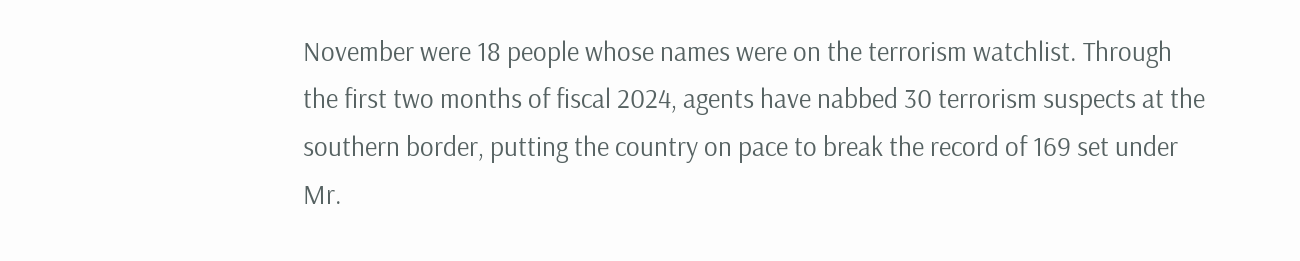November were 18 people whose names were on the terrorism watchlist. Through the first two months of fiscal 2024, agents have nabbed 30 terrorism suspects at the southern border, putting the country on pace to break the record of 169 set under Mr.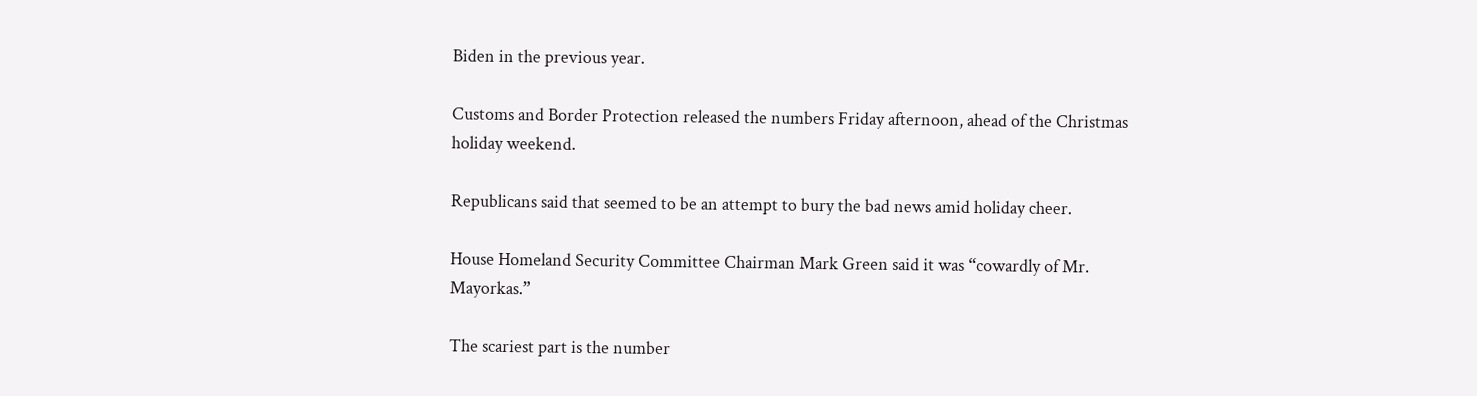Biden in the previous year.

Customs and Border Protection released the numbers Friday afternoon, ahead of the Christmas holiday weekend.

Republicans said that seemed to be an attempt to bury the bad news amid holiday cheer.

House Homeland Security Committee Chairman Mark Green said it was “cowardly of Mr. Mayorkas.”

The scariest part is the number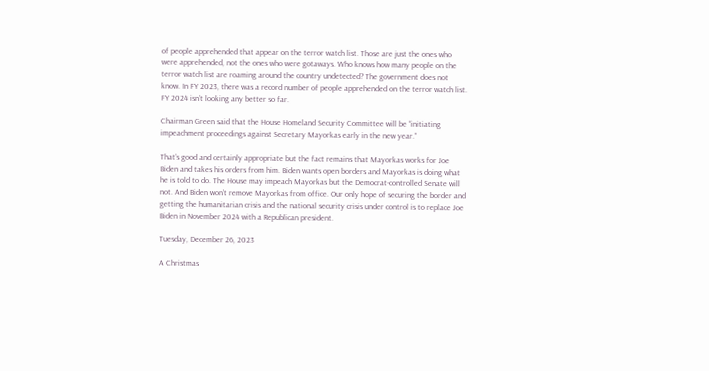of people apprehended that appear on the terror watch list. Those are just the ones who were apprehended, not the ones who were gotaways. Who knows how many people on the terror watch list are roaming around the country undetected? The government does not know. In FY 2023, there was a record number of people apprehended on the terror watch list. FY 2024 isn’t looking any better so far.

Chairman Green said that the House Homeland Security Committee will be “initiating impeachment proceedings against Secretary Mayorkas early in the new year.”

That’s good and certainly appropriate but the fact remains that Mayorkas works for Joe Biden and takes his orders from him. Biden wants open borders and Mayorkas is doing what he is told to do. The House may impeach Mayorkas but the Democrat-controlled Senate will not. And Biden won’t remove Mayorkas from office. Our only hope of securing the border and getting the humanitarian crisis and the national security crisis under control is to replace Joe Biden in November 2024 with a Republican president.

Tuesday, December 26, 2023

A Christmas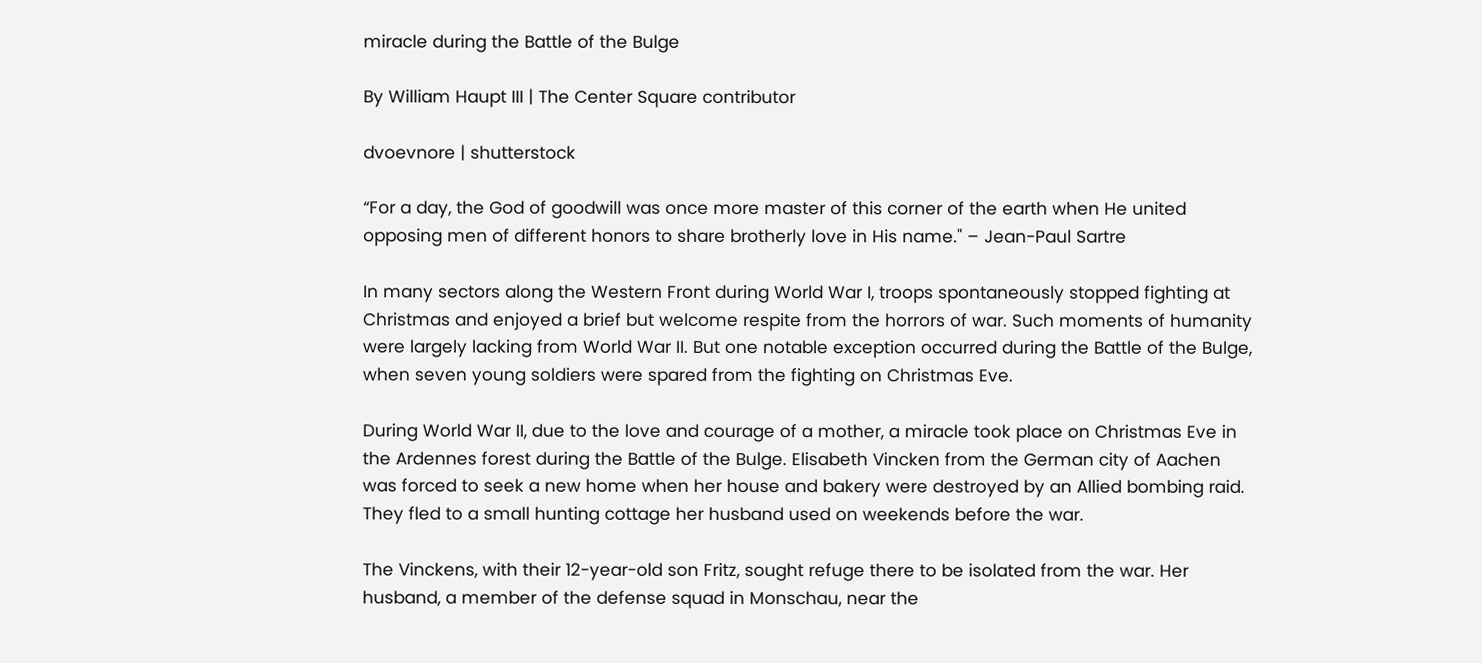miracle during the Battle of the Bulge

By William Haupt III | The Center Square contributor

dvoevnore | shutterstock

“For a day, the God of goodwill was once more master of this corner of the earth when He united opposing men of different honors to share brotherly love in His name." – Jean-Paul Sartre

In many sectors along the Western Front during World War I, troops spontaneously stopped fighting at Christmas and enjoyed a brief but welcome respite from the horrors of war. Such moments of humanity were largely lacking from World War II. But one notable exception occurred during the Battle of the Bulge, when seven young soldiers were spared from the fighting on Christmas Eve.

During World War II, due to the love and courage of a mother, a miracle took place on Christmas Eve in the Ardennes forest during the Battle of the Bulge. Elisabeth Vincken from the German city of Aachen was forced to seek a new home when her house and bakery were destroyed by an Allied bombing raid. They fled to a small hunting cottage her husband used on weekends before the war.

The Vinckens, with their 12-year-old son Fritz, sought refuge there to be isolated from the war. Her husband, a member of the defense squad in Monschau, near the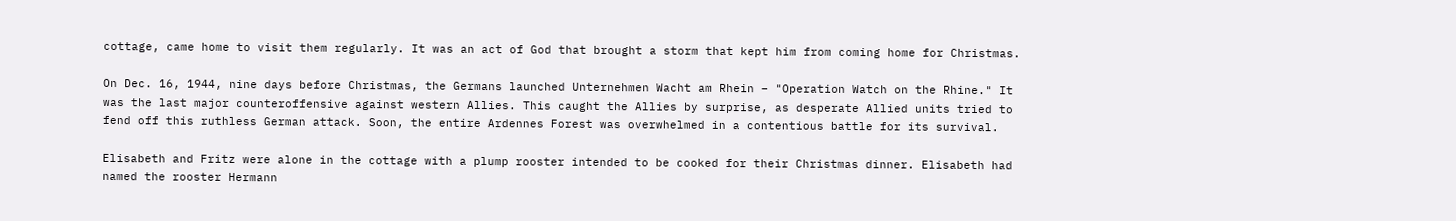cottage, came home to visit them regularly. It was an act of God that brought a storm that kept him from coming home for Christmas.

On Dec. 16, 1944, nine days before Christmas, the Germans launched Unternehmen Wacht am Rhein – "Operation Watch on the Rhine." It was the last major counteroffensive against western Allies. This caught the Allies by surprise, as desperate Allied units tried to fend off this ruthless German attack. Soon, the entire Ardennes Forest was overwhelmed in a contentious battle for its survival.

Elisabeth and Fritz were alone in the cottage with a plump rooster intended to be cooked for their Christmas dinner. Elisabeth had named the rooster Hermann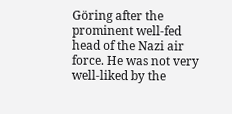Göring after the prominent well-fed head of the Nazi air force. He was not very well-liked by the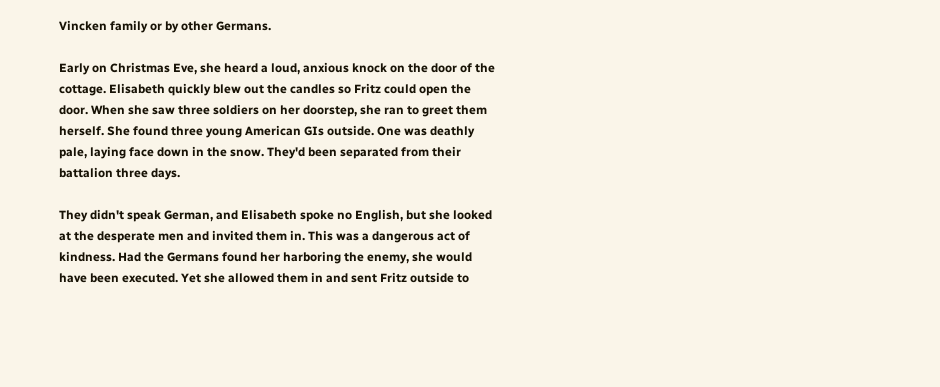Vincken family or by other Germans.

Early on Christmas Eve, she heard a loud, anxious knock on the door of the cottage. Elisabeth quickly blew out the candles so Fritz could open the door. When she saw three soldiers on her doorstep, she ran to greet them herself. She found three young American GIs outside. One was deathly pale, laying face down in the snow. They'd been separated from their battalion three days.

They didn't speak German, and Elisabeth spoke no English, but she looked at the desperate men and invited them in. This was a dangerous act of kindness. Had the Germans found her harboring the enemy, she would have been executed. Yet she allowed them in and sent Fritz outside to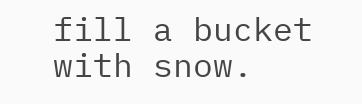fill a bucket with snow.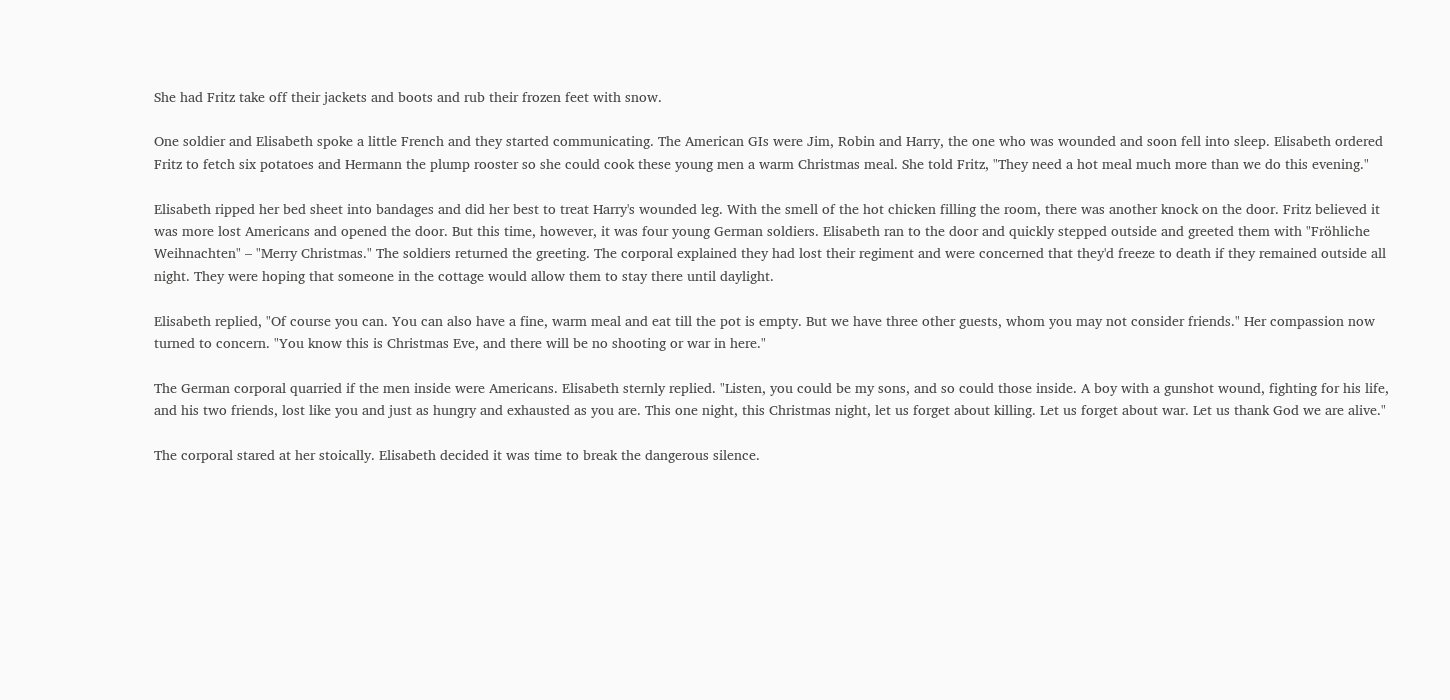She had Fritz take off their jackets and boots and rub their frozen feet with snow.

One soldier and Elisabeth spoke a little French and they started communicating. The American GIs were Jim, Robin and Harry, the one who was wounded and soon fell into sleep. Elisabeth ordered Fritz to fetch six potatoes and Hermann the plump rooster so she could cook these young men a warm Christmas meal. She told Fritz, "They need a hot meal much more than we do this evening."

Elisabeth ripped her bed sheet into bandages and did her best to treat Harry's wounded leg. With the smell of the hot chicken filling the room, there was another knock on the door. Fritz believed it was more lost Americans and opened the door. But this time, however, it was four young German soldiers. Elisabeth ran to the door and quickly stepped outside and greeted them with "Fröhliche Weihnachten" – "Merry Christmas." The soldiers returned the greeting. The corporal explained they had lost their regiment and were concerned that they'd freeze to death if they remained outside all night. They were hoping that someone in the cottage would allow them to stay there until daylight.

Elisabeth replied, "Of course you can. You can also have a fine, warm meal and eat till the pot is empty. But we have three other guests, whom you may not consider friends." Her compassion now turned to concern. "You know this is Christmas Eve, and there will be no shooting or war in here."

The German corporal quarried if the men inside were Americans. Elisabeth sternly replied. "Listen, you could be my sons, and so could those inside. A boy with a gunshot wound, fighting for his life, and his two friends, lost like you and just as hungry and exhausted as you are. This one night, this Christmas night, let us forget about killing. Let us forget about war. Let us thank God we are alive."

The corporal stared at her stoically. Elisabeth decided it was time to break the dangerous silence.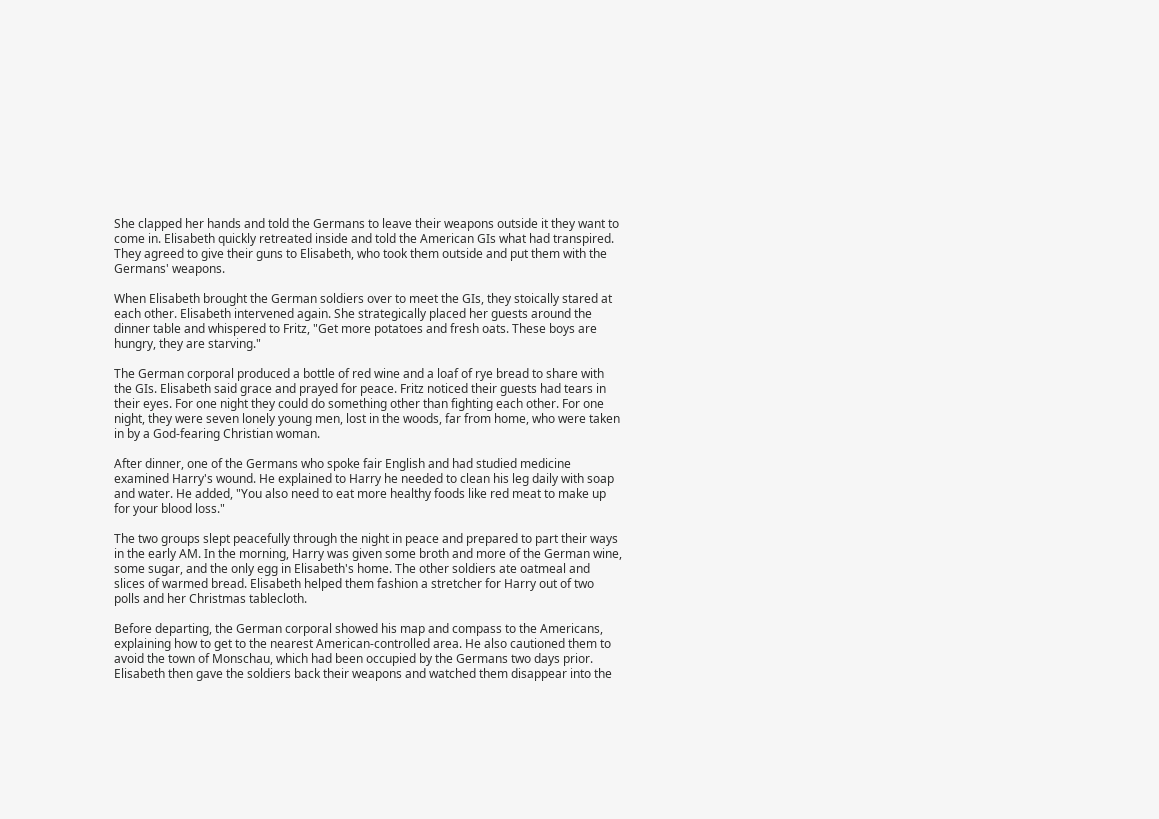She clapped her hands and told the Germans to leave their weapons outside it they want to come in. Elisabeth quickly retreated inside and told the American GIs what had transpired. They agreed to give their guns to Elisabeth, who took them outside and put them with the Germans' weapons.

When Elisabeth brought the German soldiers over to meet the GIs, they stoically stared at each other. Elisabeth intervened again. She strategically placed her guests around the dinner table and whispered to Fritz, "Get more potatoes and fresh oats. These boys are hungry, they are starving."

The German corporal produced a bottle of red wine and a loaf of rye bread to share with the GIs. Elisabeth said grace and prayed for peace. Fritz noticed their guests had tears in their eyes. For one night they could do something other than fighting each other. For one night, they were seven lonely young men, lost in the woods, far from home, who were taken in by a God-fearing Christian woman.

After dinner, one of the Germans who spoke fair English and had studied medicine examined Harry's wound. He explained to Harry he needed to clean his leg daily with soap and water. He added, "You also need to eat more healthy foods like red meat to make up for your blood loss."

The two groups slept peacefully through the night in peace and prepared to part their ways in the early AM. In the morning, Harry was given some broth and more of the German wine, some sugar, and the only egg in Elisabeth's home. The other soldiers ate oatmeal and slices of warmed bread. Elisabeth helped them fashion a stretcher for Harry out of two polls and her Christmas tablecloth.

Before departing, the German corporal showed his map and compass to the Americans, explaining how to get to the nearest American-controlled area. He also cautioned them to avoid the town of Monschau, which had been occupied by the Germans two days prior. Elisabeth then gave the soldiers back their weapons and watched them disappear into the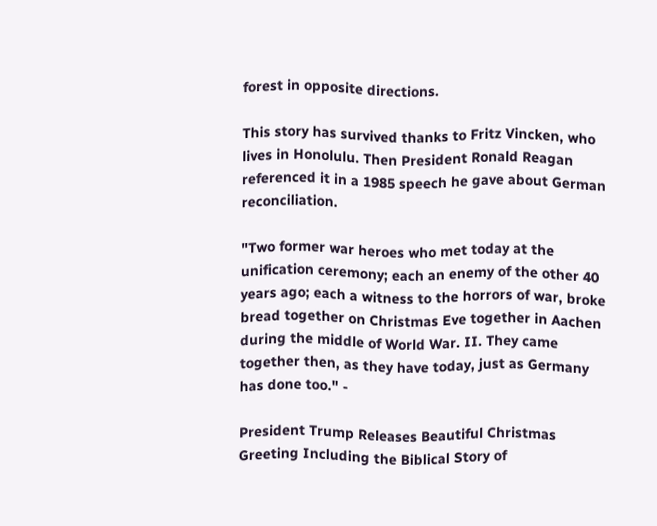forest in opposite directions.

This story has survived thanks to Fritz Vincken, who lives in Honolulu. Then President Ronald Reagan referenced it in a 1985 speech he gave about German reconciliation.

"Two former war heroes who met today at the unification ceremony; each an enemy of the other 40 years ago; each a witness to the horrors of war, broke bread together on Christmas Eve together in Aachen during the middle of World War. II. They came together then, as they have today, just as Germany has done too." -

President Trump Releases Beautiful Christmas Greeting Including the Biblical Story of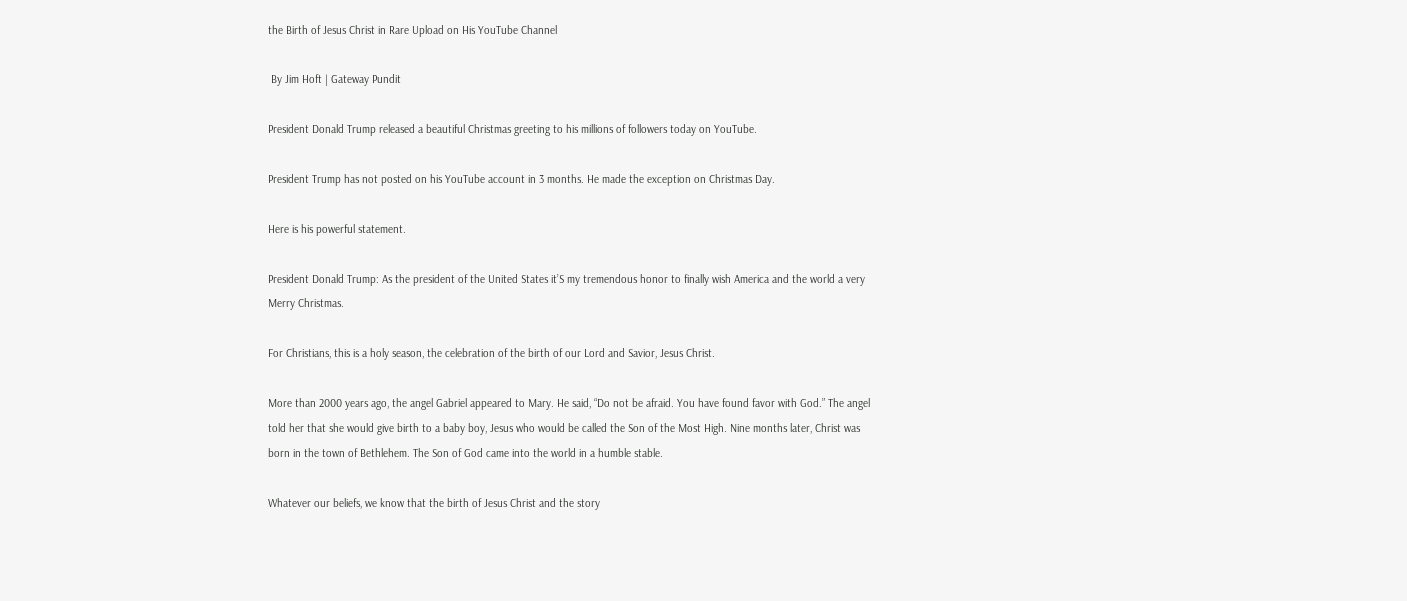the Birth of Jesus Christ in Rare Upload on His YouTube Channel

 By Jim Hoft | Gateway Pundit

President Donald Trump released a beautiful Christmas greeting to his millions of followers today on YouTube.

President Trump has not posted on his YouTube account in 3 months. He made the exception on Christmas Day.

Here is his powerful statement.

President Donald Trump: As the president of the United States it’S my tremendous honor to finally wish America and the world a very Merry Christmas.

For Christians, this is a holy season, the celebration of the birth of our Lord and Savior, Jesus Christ.

More than 2000 years ago, the angel Gabriel appeared to Mary. He said, “Do not be afraid. You have found favor with God.” The angel told her that she would give birth to a baby boy, Jesus who would be called the Son of the Most High. Nine months later, Christ was born in the town of Bethlehem. The Son of God came into the world in a humble stable.

Whatever our beliefs, we know that the birth of Jesus Christ and the story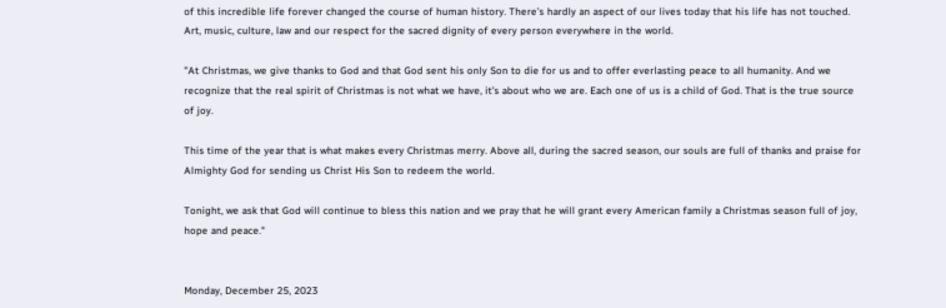of this incredible life forever changed the course of human history. There’s hardly an aspect of our lives today that his life has not touched. Art, music, culture, law and our respect for the sacred dignity of every person everywhere in the world.

"At Christmas, we give thanks to God and that God sent his only Son to die for us and to offer everlasting peace to all humanity. And we recognize that the real spirit of Christmas is not what we have, it’s about who we are. Each one of us is a child of God. That is the true source of joy.

This time of the year that is what makes every Christmas merry. Above all, during the sacred season, our souls are full of thanks and praise for Almighty God for sending us Christ His Son to redeem the world.

Tonight, we ask that God will continue to bless this nation and we pray that he will grant every American family a Christmas season full of joy, hope and peace."


Monday, December 25, 2023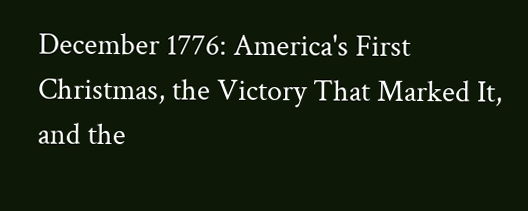December 1776: America's First Christmas, the Victory That Marked It, and the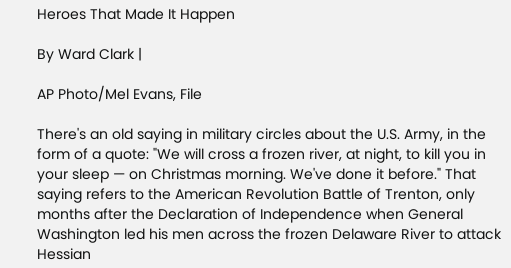Heroes That Made It Happen

By Ward Clark |

AP Photo/Mel Evans, File

There's an old saying in military circles about the U.S. Army, in the form of a quote: "We will cross a frozen river, at night, to kill you in your sleep — on Christmas morning. We've done it before." That saying refers to the American Revolution Battle of Trenton, only months after the Declaration of Independence when General Washington led his men across the frozen Delaware River to attack Hessian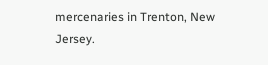mercenaries in Trenton, New Jersey.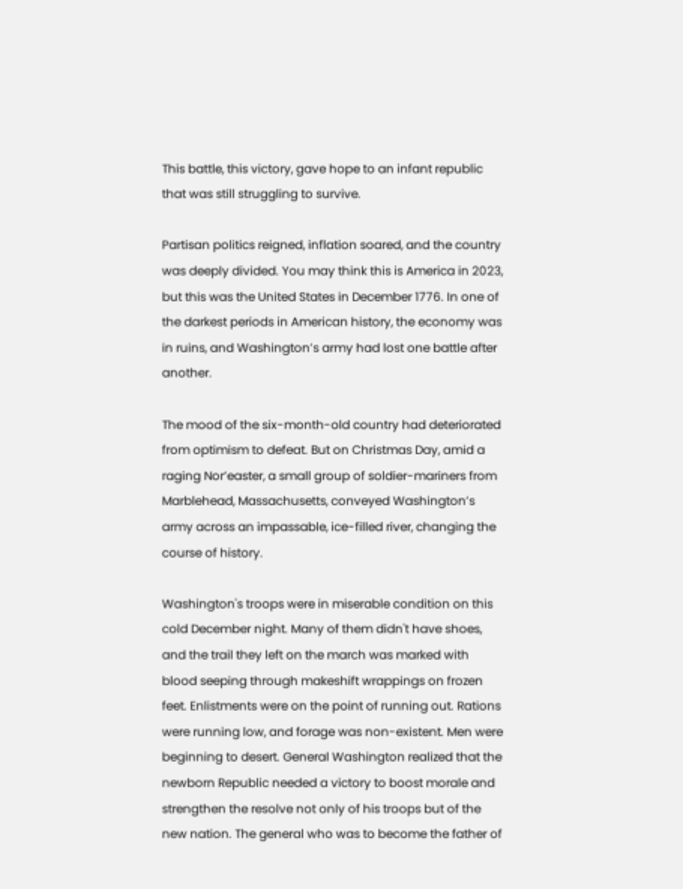This battle, this victory, gave hope to an infant republic that was still struggling to survive.

Partisan politics reigned, inflation soared, and the country was deeply divided. You may think this is America in 2023, but this was the United States in December 1776. In one of the darkest periods in American history, the economy was in ruins, and Washington’s army had lost one battle after another.

The mood of the six-month-old country had deteriorated from optimism to defeat. But on Christmas Day, amid a raging Nor’easter, a small group of soldier-mariners from Marblehead, Massachusetts, conveyed Washington’s army across an impassable, ice-filled river, changing the course of history.

Washington's troops were in miserable condition on this cold December night. Many of them didn't have shoes, and the trail they left on the march was marked with blood seeping through makeshift wrappings on frozen feet. Enlistments were on the point of running out. Rations were running low, and forage was non-existent. Men were beginning to desert. General Washington realized that the newborn Republic needed a victory to boost morale and strengthen the resolve not only of his troops but of the new nation. The general who was to become the father of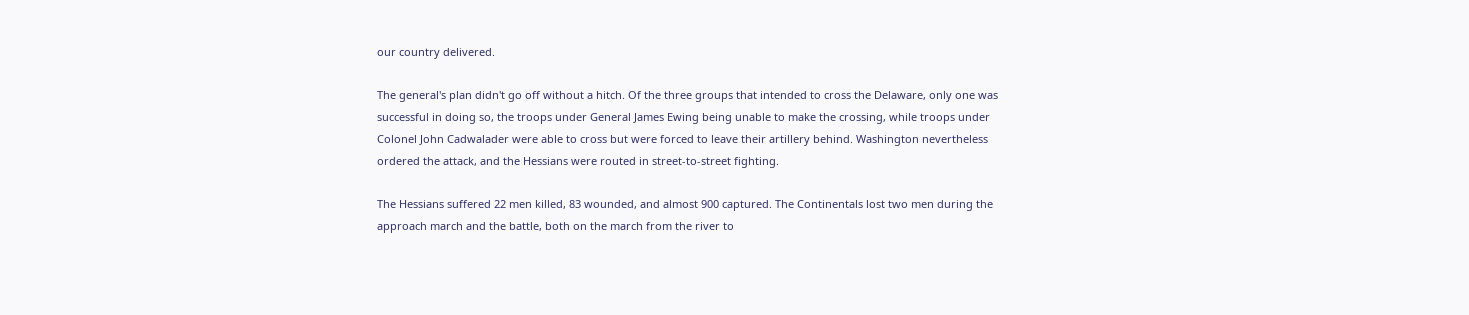our country delivered.

The general's plan didn't go off without a hitch. Of the three groups that intended to cross the Delaware, only one was successful in doing so, the troops under General James Ewing being unable to make the crossing, while troops under Colonel John Cadwalader were able to cross but were forced to leave their artillery behind. Washington nevertheless ordered the attack, and the Hessians were routed in street-to-street fighting.

The Hessians suffered 22 men killed, 83 wounded, and almost 900 captured. The Continentals lost two men during the approach march and the battle, both on the march from the river to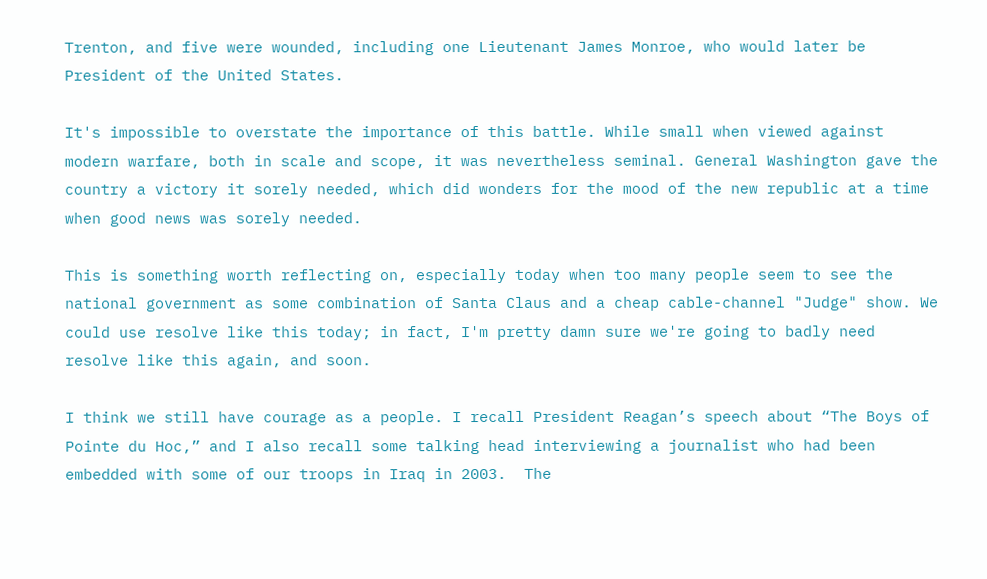Trenton, and five were wounded, including one Lieutenant James Monroe, who would later be President of the United States.

It's impossible to overstate the importance of this battle. While small when viewed against modern warfare, both in scale and scope, it was nevertheless seminal. General Washington gave the country a victory it sorely needed, which did wonders for the mood of the new republic at a time when good news was sorely needed.

This is something worth reflecting on, especially today when too many people seem to see the national government as some combination of Santa Claus and a cheap cable-channel "Judge" show. We could use resolve like this today; in fact, I'm pretty damn sure we're going to badly need resolve like this again, and soon.

I think we still have courage as a people. I recall President Reagan’s speech about “The Boys of Pointe du Hoc,” and I also recall some talking head interviewing a journalist who had been embedded with some of our troops in Iraq in 2003.  The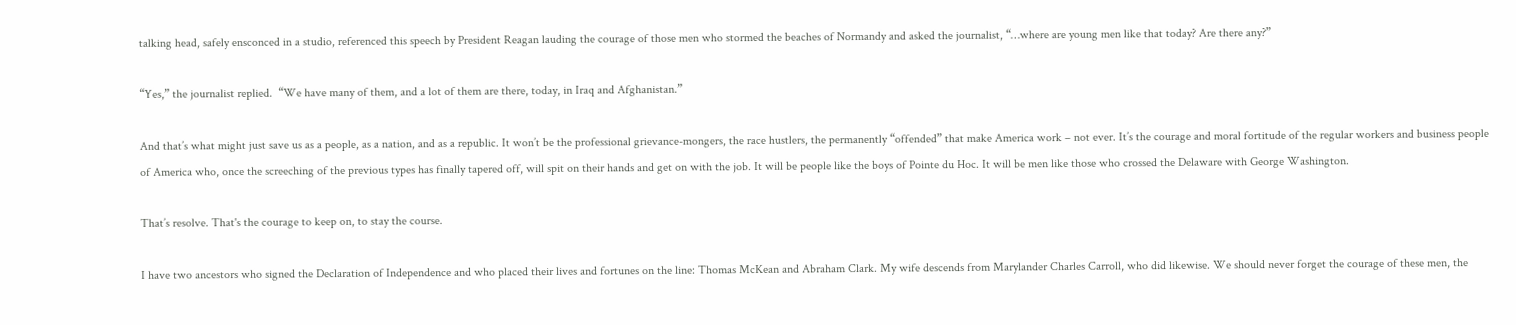talking head, safely ensconced in a studio, referenced this speech by President Reagan lauding the courage of those men who stormed the beaches of Normandy and asked the journalist, “…where are young men like that today? Are there any?”

“Yes,” the journalist replied.  “We have many of them, and a lot of them are there, today, in Iraq and Afghanistan.”

And that’s what might just save us as a people, as a nation, and as a republic. It won’t be the professional grievance-mongers, the race hustlers, the permanently “offended” that make America work – not ever. It’s the courage and moral fortitude of the regular workers and business people of America who, once the screeching of the previous types has finally tapered off, will spit on their hands and get on with the job. It will be people like the boys of Pointe du Hoc. It will be men like those who crossed the Delaware with George Washington.

That’s resolve. That's the courage to keep on, to stay the course.

I have two ancestors who signed the Declaration of Independence and who placed their lives and fortunes on the line: Thomas McKean and Abraham Clark. My wife descends from Marylander Charles Carroll, who did likewise. We should never forget the courage of these men, the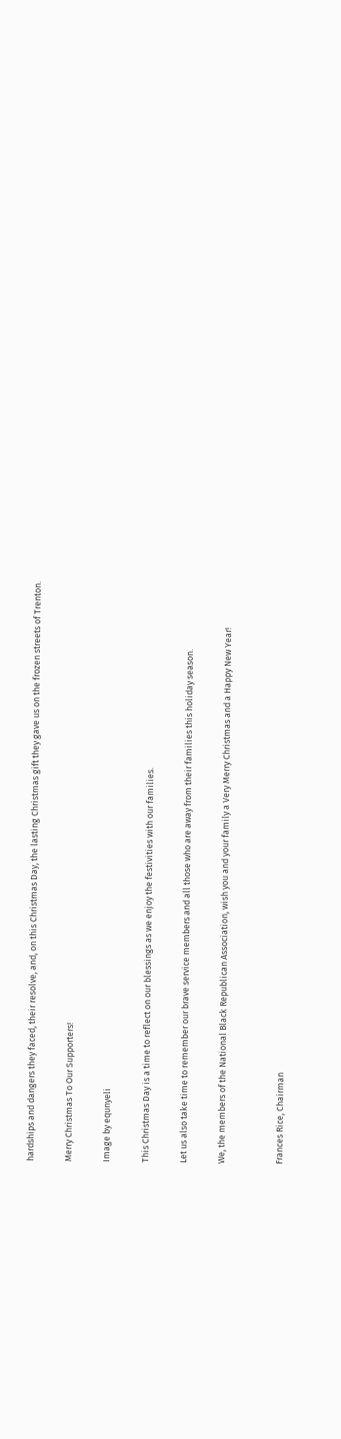hardships and dangers they faced, their resolve, and, on this Christmas Day, the lasting Christmas gift they gave us on the frozen streets of Trenton.

Merry Christmas To Our Supporters!

Image by equnyeli

This Christmas Day is a time to reflect on our blessings as we enjoy the festivities with our families.

Let us also take time to remember our brave service members and all those who are away from their families this holiday season.

We, the members of the National Black Republican Association, wish you and your family a Very Merry Christmas and a Happy New Year!


Frances Rice, Chairman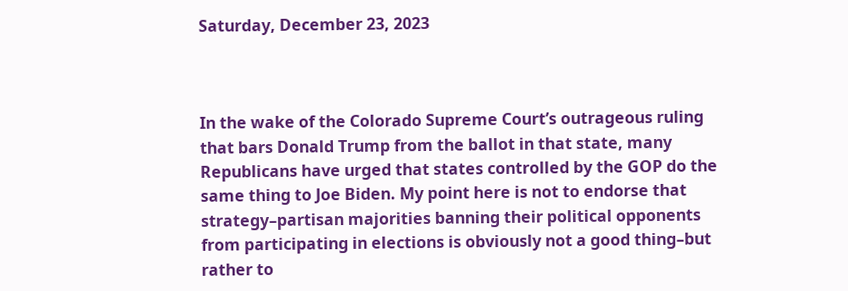Saturday, December 23, 2023



In the wake of the Colorado Supreme Court’s outrageous ruling that bars Donald Trump from the ballot in that state, many Republicans have urged that states controlled by the GOP do the same thing to Joe Biden. My point here is not to endorse that strategy–partisan majorities banning their political opponents from participating in elections is obviously not a good thing–but rather to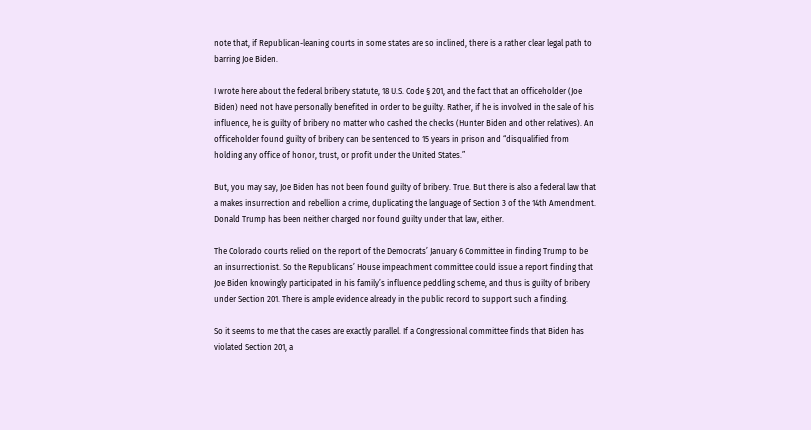note that, if Republican-leaning courts in some states are so inclined, there is a rather clear legal path to barring Joe Biden.

I wrote here about the federal bribery statute, 18 U.S. Code § 201, and the fact that an officeholder (Joe Biden) need not have personally benefited in order to be guilty. Rather, if he is involved in the sale of his influence, he is guilty of bribery no matter who cashed the checks (Hunter Biden and other relatives). An officeholder found guilty of bribery can be sentenced to 15 years in prison and “disqualified from holding any office of honor, trust, or profit under the United States.”

But, you may say, Joe Biden has not been found guilty of bribery. True. But there is also a federal law that a makes insurrection and rebellion a crime, duplicating the language of Section 3 of the 14th Amendment. Donald Trump has been neither charged nor found guilty under that law, either.

The Colorado courts relied on the report of the Democrats’ January 6 Committee in finding Trump to be an insurrectionist. So the Republicans’ House impeachment committee could issue a report finding that Joe Biden knowingly participated in his family’s influence peddling scheme, and thus is guilty of bribery under Section 201. There is ample evidence already in the public record to support such a finding.

So it seems to me that the cases are exactly parallel. If a Congressional committee finds that Biden has violated Section 201, a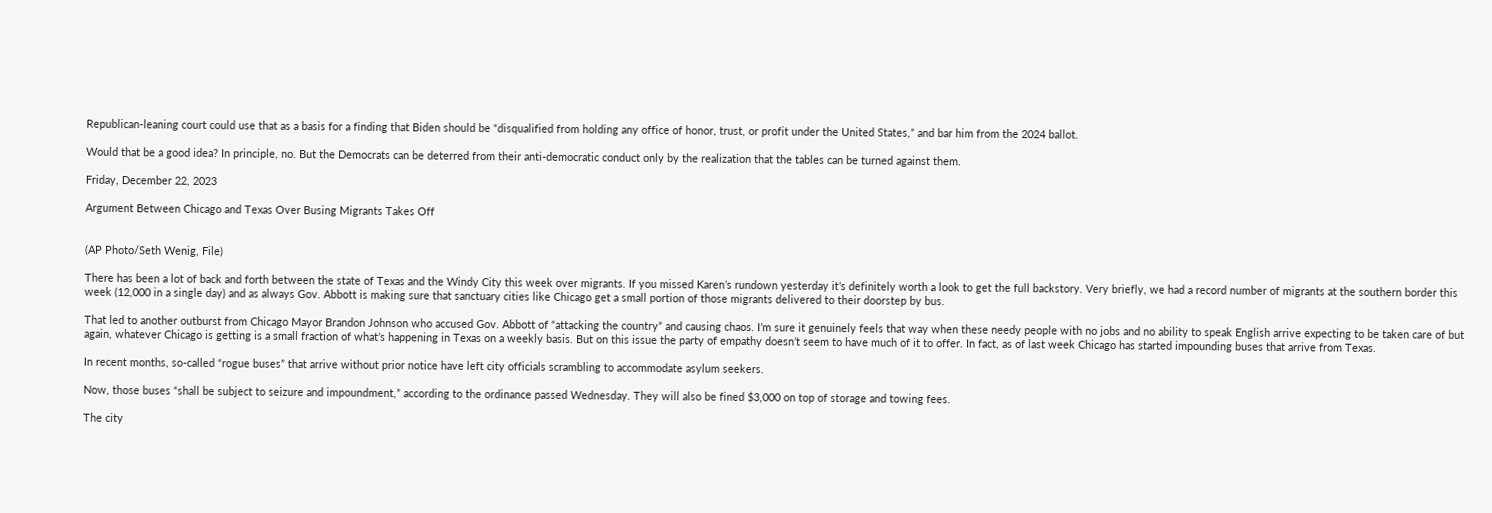Republican-leaning court could use that as a basis for a finding that Biden should be “disqualified from holding any office of honor, trust, or profit under the United States,” and bar him from the 2024 ballot.

Would that be a good idea? In principle, no. But the Democrats can be deterred from their anti-democratic conduct only by the realization that the tables can be turned against them.

Friday, December 22, 2023

Argument Between Chicago and Texas Over Busing Migrants Takes Off


(AP Photo/Seth Wenig, File)

There has been a lot of back and forth between the state of Texas and the Windy City this week over migrants. If you missed Karen’s rundown yesterday it’s definitely worth a look to get the full backstory. Very briefly, we had a record number of migrants at the southern border this week (12,000 in a single day) and as always Gov. Abbott is making sure that sanctuary cities like Chicago get a small portion of those migrants delivered to their doorstep by bus.

That led to another outburst from Chicago Mayor Brandon Johnson who accused Gov. Abbott of “attacking the country” and causing chaos. I’m sure it genuinely feels that way when these needy people with no jobs and no ability to speak English arrive expecting to be taken care of but again, whatever Chicago is getting is a small fraction of what’s happening in Texas on a weekly basis. But on this issue the party of empathy doesn’t seem to have much of it to offer. In fact, as of last week Chicago has started impounding buses that arrive from Texas.

In recent months, so-called “rogue buses” that arrive without prior notice have left city officials scrambling to accommodate asylum seekers.

Now, those buses “shall be subject to seizure and impoundment,” according to the ordinance passed Wednesday. They will also be fined $3,000 on top of storage and towing fees.

The city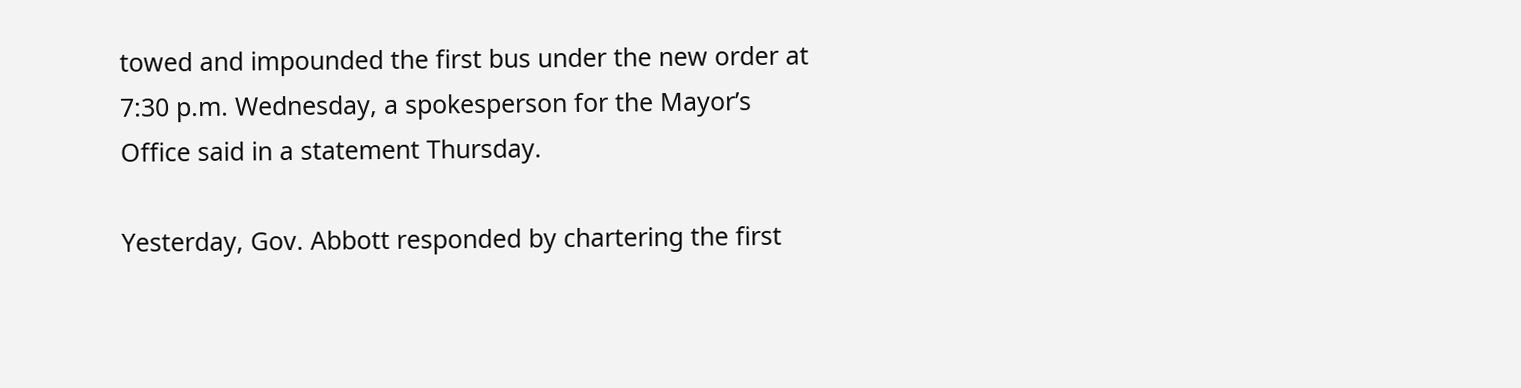towed and impounded the first bus under the new order at 7:30 p.m. Wednesday, a spokesperson for the Mayor’s Office said in a statement Thursday.

Yesterday, Gov. Abbott responded by chartering the first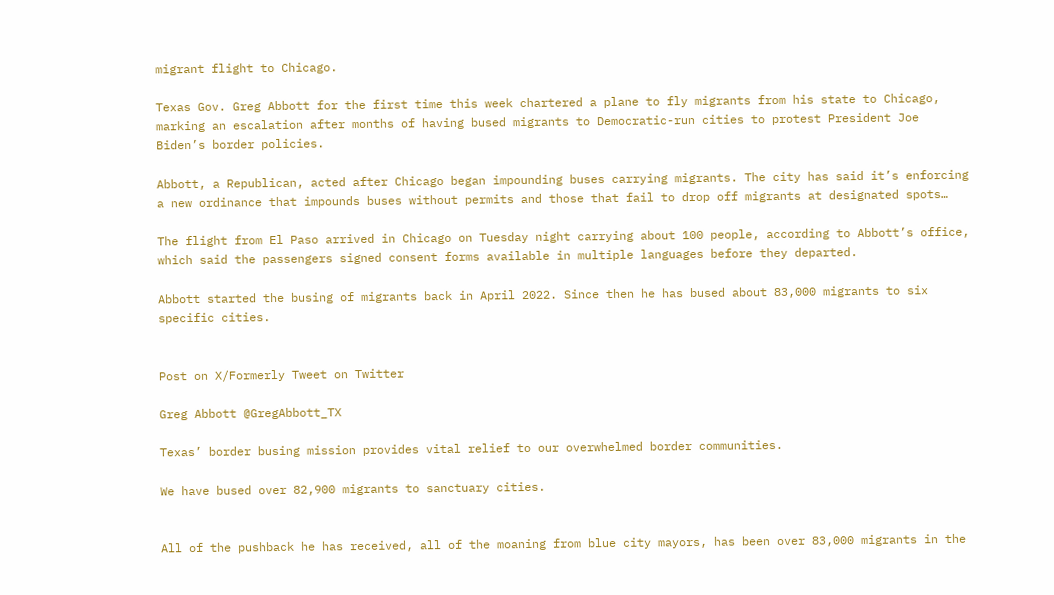migrant flight to Chicago.

Texas Gov. Greg Abbott for the first time this week chartered a plane to fly migrants from his state to Chicago, marking an escalation after months of having bused migrants to Democratic-run cities to protest President Joe Biden’s border policies.

Abbott, a Republican, acted after Chicago began impounding buses carrying migrants. The city has said it’s enforcing a new ordinance that impounds buses without permits and those that fail to drop off migrants at designated spots…

The flight from El Paso arrived in Chicago on Tuesday night carrying about 100 people, according to Abbott’s office, which said the passengers signed consent forms available in multiple languages before they departed.

Abbott started the busing of migrants back in April 2022. Since then he has bused about 83,000 migrants to six specific cities.


Post on X/Formerly Tweet on Twitter

Greg Abbott @GregAbbott_TX

Texas’ border busing mission provides vital relief to our overwhelmed border communities.

We have bused over 82,900 migrants to sanctuary cities.


All of the pushback he has received, all of the moaning from blue city mayors, has been over 83,000 migrants in the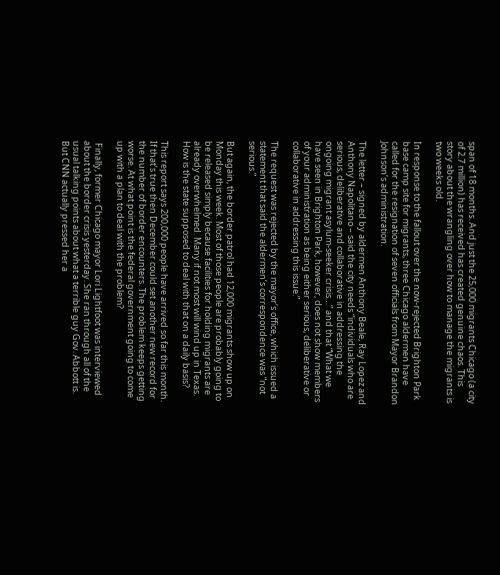span of 18 months. And just the 25,000 migrants Chicago (a city of 2.7 million) has received has created genuine chaos. This story about the wrangling over how to manage the migrants is two weeks old.

In response to the fallout over the now-rejected Brighton Park base camp site for migrants, three Chicago aldermen have called for the resignation of seven officials from Mayor Brandon Johnson’s administration.

The letter – signed by aldermen Anthony Beale, Ray Lopez and Anthony Napolitano – said the city needs “individuals who are serious, deliberative and collaborative in addressing the ongoing migrant asylum-seeker crisis…” and that “What we have seen in Brighton Park, however, does not show members of your administration as being either serious, deliberative or collaborative in addressing this issue.”

The request was rejected by the mayor’s office, which issued a statement that said the aldermen’s correspondence was “not serious.”

But again, the border patrol had 12,000 migrants show up on Monday this week. Most of those people are probably going to be released simply because facilities for holding migrants are already overwhelmed. Many if not most will wind up in Texas. How is the state supposed to deal with that on a daily basis?

This report says 200,000 people have arrived so far this month. If that’s true then December could set another new record for the number of border encounters. The problem keeps getting worse. At what point is the federal government going to come up with a plan to deal with the problem?

 Finally, former Chicago mayor Lori Lightfoot was interviewed about the border crisis yesterday. She ran through all of the usual talking points about what a terrible guy Gov. Abbott is. But CNN actually pressed her a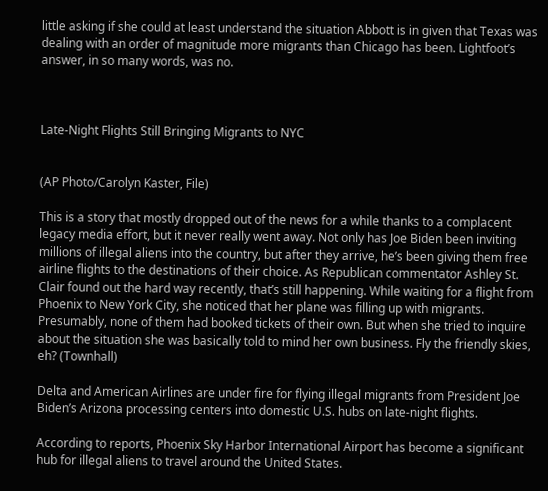little asking if she could at least understand the situation Abbott is in given that Texas was dealing with an order of magnitude more migrants than Chicago has been. Lightfoot’s answer, in so many words, was no.



Late-Night Flights Still Bringing Migrants to NYC


(AP Photo/Carolyn Kaster, File)

This is a story that mostly dropped out of the news for a while thanks to a complacent legacy media effort, but it never really went away. Not only has Joe Biden been inviting millions of illegal aliens into the country, but after they arrive, he’s been giving them free airline flights to the destinations of their choice. As Republican commentator Ashley St. Clair found out the hard way recently, that’s still happening. While waiting for a flight from Phoenix to New York City, she noticed that her plane was filling up with migrants. Presumably, none of them had booked tickets of their own. But when she tried to inquire about the situation she was basically told to mind her own business. Fly the friendly skies, eh? (Townhall)

Delta and American Airlines are under fire for flying illegal migrants from President Joe Biden’s Arizona processing centers into domestic U.S. hubs on late-night flights.

According to reports, Phoenix Sky Harbor International Airport has become a significant hub for illegal aliens to travel around the United States.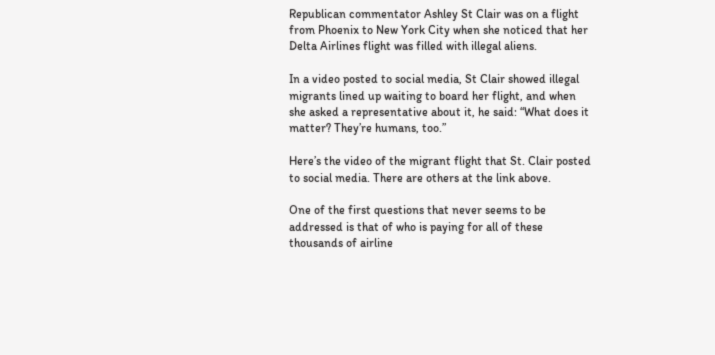Republican commentator Ashley St Clair was on a flight from Phoenix to New York City when she noticed that her Delta Airlines flight was filled with illegal aliens.

In a video posted to social media, St Clair showed illegal migrants lined up waiting to board her flight, and when she asked a representative about it, he said: “What does it matter? They’re humans, too.”

Here’s the video of the migrant flight that St. Clair posted to social media. There are others at the link above.

One of the first questions that never seems to be addressed is that of who is paying for all of these thousands of airline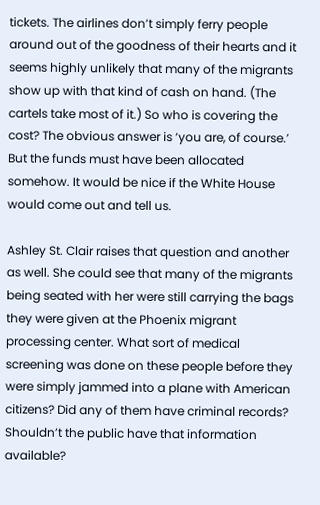tickets. The airlines don’t simply ferry people around out of the goodness of their hearts and it seems highly unlikely that many of the migrants show up with that kind of cash on hand. (The cartels take most of it.) So who is covering the cost? The obvious answer is ‘you are, of course.’ But the funds must have been allocated somehow. It would be nice if the White House would come out and tell us.

Ashley St. Clair raises that question and another as well. She could see that many of the migrants being seated with her were still carrying the bags they were given at the Phoenix migrant processing center. What sort of medical screening was done on these people before they were simply jammed into a plane with American citizens? Did any of them have criminal records? Shouldn’t the public have that information available?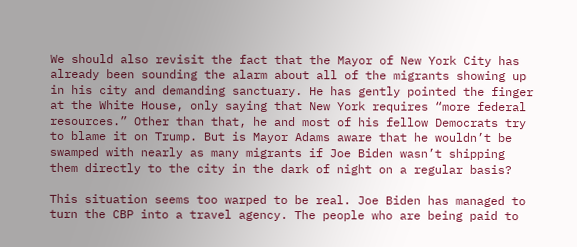We should also revisit the fact that the Mayor of New York City has already been sounding the alarm about all of the migrants showing up in his city and demanding sanctuary. He has gently pointed the finger at the White House, only saying that New York requires “more federal resources.” Other than that, he and most of his fellow Democrats try to blame it on Trump. But is Mayor Adams aware that he wouldn’t be swamped with nearly as many migrants if Joe Biden wasn’t shipping them directly to the city in the dark of night on a regular basis?

This situation seems too warped to be real. Joe Biden has managed to turn the CBP into a travel agency. The people who are being paid to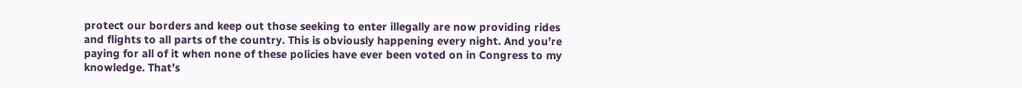protect our borders and keep out those seeking to enter illegally are now providing rides and flights to all parts of the country. This is obviously happening every night. And you’re paying for all of it when none of these policies have ever been voted on in Congress to my knowledge. That’s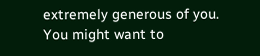extremely generous of you. You might want to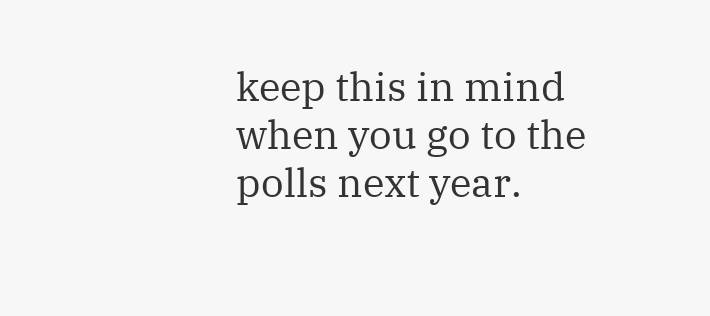keep this in mind when you go to the polls next year.